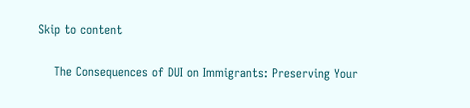Skip to content

    The Consequences of DUI on Immigrants: Preserving Your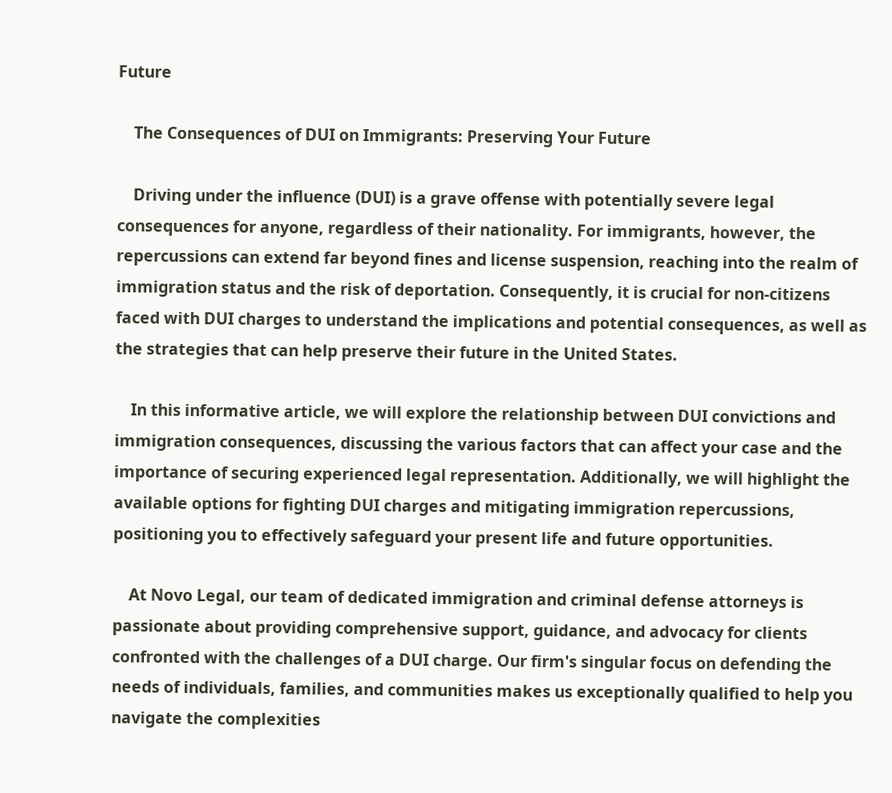Future

    The Consequences of DUI on Immigrants: Preserving Your Future

    Driving under the influence (DUI) is a grave offense with potentially severe legal consequences for anyone, regardless of their nationality. For immigrants, however, the repercussions can extend far beyond fines and license suspension, reaching into the realm of immigration status and the risk of deportation. Consequently, it is crucial for non-citizens faced with DUI charges to understand the implications and potential consequences, as well as the strategies that can help preserve their future in the United States.

    In this informative article, we will explore the relationship between DUI convictions and immigration consequences, discussing the various factors that can affect your case and the importance of securing experienced legal representation. Additionally, we will highlight the available options for fighting DUI charges and mitigating immigration repercussions, positioning you to effectively safeguard your present life and future opportunities.

    At Novo Legal, our team of dedicated immigration and criminal defense attorneys is passionate about providing comprehensive support, guidance, and advocacy for clients confronted with the challenges of a DUI charge. Our firm's singular focus on defending the needs of individuals, families, and communities makes us exceptionally qualified to help you navigate the complexities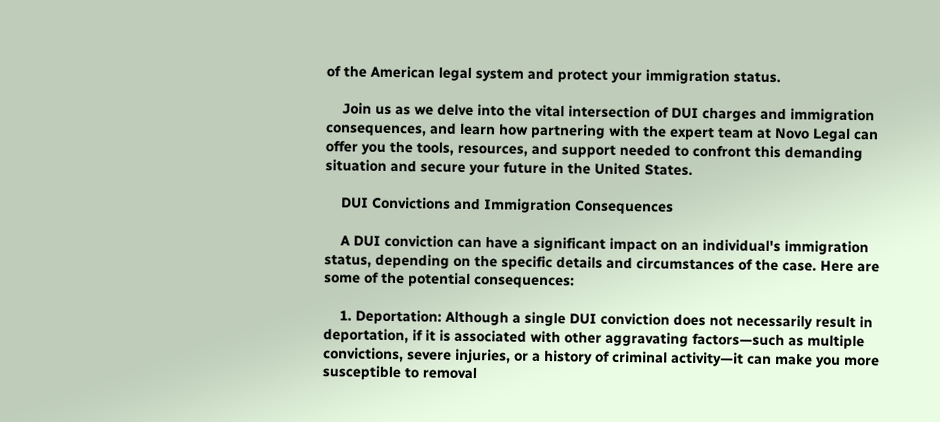of the American legal system and protect your immigration status.

    Join us as we delve into the vital intersection of DUI charges and immigration consequences, and learn how partnering with the expert team at Novo Legal can offer you the tools, resources, and support needed to confront this demanding situation and secure your future in the United States.

    DUI Convictions and Immigration Consequences

    A DUI conviction can have a significant impact on an individual's immigration status, depending on the specific details and circumstances of the case. Here are some of the potential consequences:

    1. Deportation: Although a single DUI conviction does not necessarily result in deportation, if it is associated with other aggravating factors—such as multiple convictions, severe injuries, or a history of criminal activity—it can make you more susceptible to removal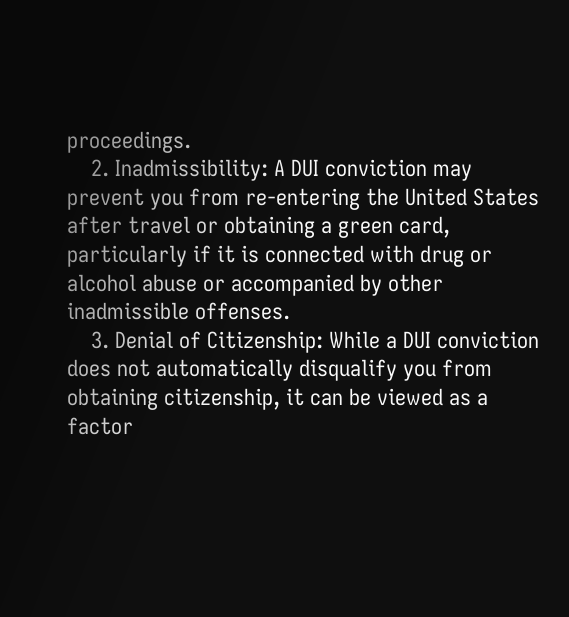proceedings.
    2. Inadmissibility: A DUI conviction may prevent you from re-entering the United States after travel or obtaining a green card, particularly if it is connected with drug or alcohol abuse or accompanied by other inadmissible offenses.
    3. Denial of Citizenship: While a DUI conviction does not automatically disqualify you from obtaining citizenship, it can be viewed as a factor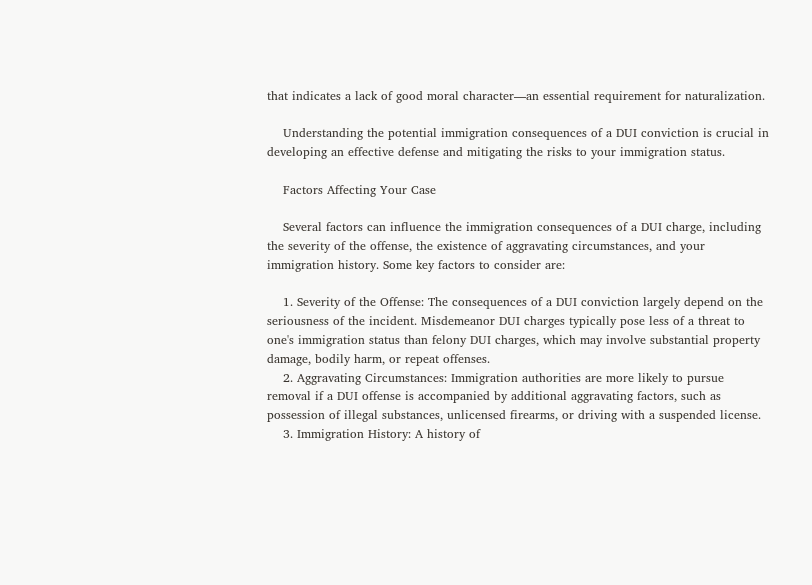that indicates a lack of good moral character—an essential requirement for naturalization.

    Understanding the potential immigration consequences of a DUI conviction is crucial in developing an effective defense and mitigating the risks to your immigration status.

    Factors Affecting Your Case

    Several factors can influence the immigration consequences of a DUI charge, including the severity of the offense, the existence of aggravating circumstances, and your immigration history. Some key factors to consider are:

    1. Severity of the Offense: The consequences of a DUI conviction largely depend on the seriousness of the incident. Misdemeanor DUI charges typically pose less of a threat to one's immigration status than felony DUI charges, which may involve substantial property damage, bodily harm, or repeat offenses.
    2. Aggravating Circumstances: Immigration authorities are more likely to pursue removal if a DUI offense is accompanied by additional aggravating factors, such as possession of illegal substances, unlicensed firearms, or driving with a suspended license.
    3. Immigration History: A history of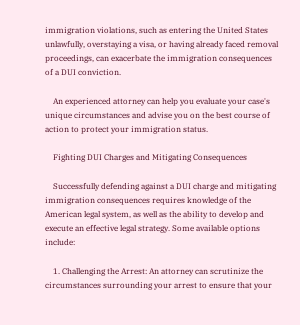immigration violations, such as entering the United States unlawfully, overstaying a visa, or having already faced removal proceedings, can exacerbate the immigration consequences of a DUI conviction.

    An experienced attorney can help you evaluate your case's unique circumstances and advise you on the best course of action to protect your immigration status.

    Fighting DUI Charges and Mitigating Consequences

    Successfully defending against a DUI charge and mitigating immigration consequences requires knowledge of the American legal system, as well as the ability to develop and execute an effective legal strategy. Some available options include:

    1. Challenging the Arrest: An attorney can scrutinize the circumstances surrounding your arrest to ensure that your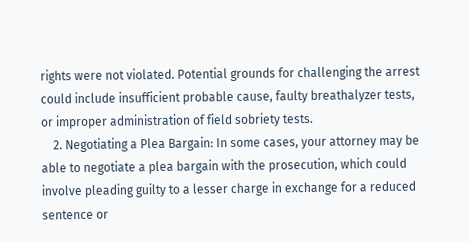rights were not violated. Potential grounds for challenging the arrest could include insufficient probable cause, faulty breathalyzer tests, or improper administration of field sobriety tests.
    2. Negotiating a Plea Bargain: In some cases, your attorney may be able to negotiate a plea bargain with the prosecution, which could involve pleading guilty to a lesser charge in exchange for a reduced sentence or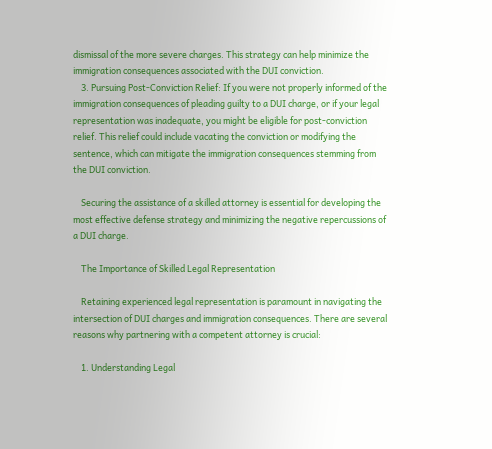dismissal of the more severe charges. This strategy can help minimize the immigration consequences associated with the DUI conviction.
    3. Pursuing Post-Conviction Relief: If you were not properly informed of the immigration consequences of pleading guilty to a DUI charge, or if your legal representation was inadequate, you might be eligible for post-conviction relief. This relief could include vacating the conviction or modifying the sentence, which can mitigate the immigration consequences stemming from the DUI conviction.

    Securing the assistance of a skilled attorney is essential for developing the most effective defense strategy and minimizing the negative repercussions of a DUI charge.

    The Importance of Skilled Legal Representation

    Retaining experienced legal representation is paramount in navigating the intersection of DUI charges and immigration consequences. There are several reasons why partnering with a competent attorney is crucial:

    1. Understanding Legal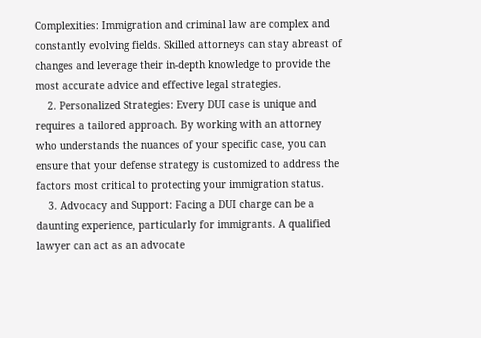Complexities: Immigration and criminal law are complex and constantly evolving fields. Skilled attorneys can stay abreast of changes and leverage their in-depth knowledge to provide the most accurate advice and effective legal strategies.
    2. Personalized Strategies: Every DUI case is unique and requires a tailored approach. By working with an attorney who understands the nuances of your specific case, you can ensure that your defense strategy is customized to address the factors most critical to protecting your immigration status.
    3. Advocacy and Support: Facing a DUI charge can be a daunting experience, particularly for immigrants. A qualified lawyer can act as an advocate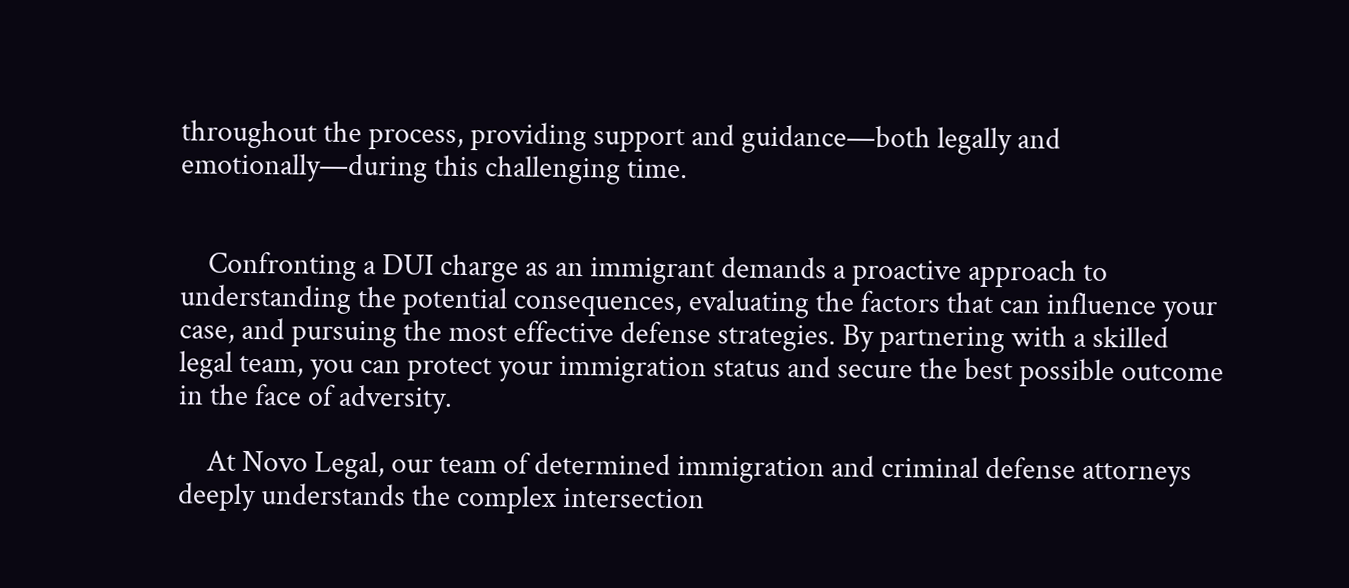throughout the process, providing support and guidance—both legally and emotionally—during this challenging time.


    Confronting a DUI charge as an immigrant demands a proactive approach to understanding the potential consequences, evaluating the factors that can influence your case, and pursuing the most effective defense strategies. By partnering with a skilled legal team, you can protect your immigration status and secure the best possible outcome in the face of adversity.

    At Novo Legal, our team of determined immigration and criminal defense attorneys deeply understands the complex intersection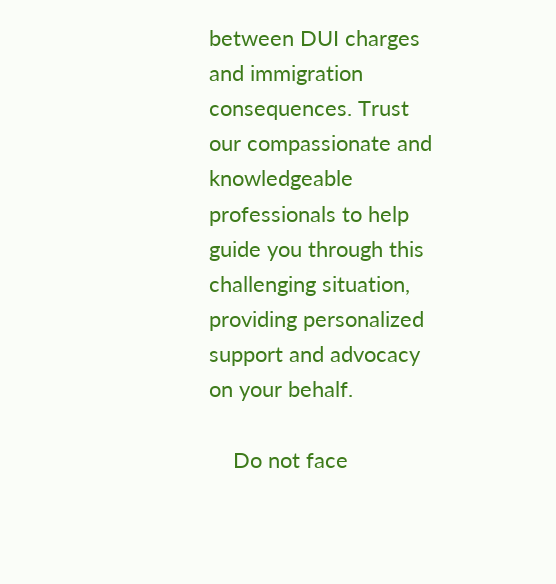between DUI charges and immigration consequences. Trust our compassionate and knowledgeable professionals to help guide you through this challenging situation, providing personalized support and advocacy on your behalf.

    Do not face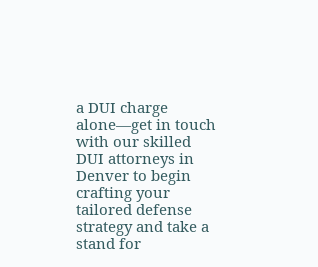a DUI charge alone—get in touch with our skilled DUI attorneys in Denver to begin crafting your tailored defense strategy and take a stand for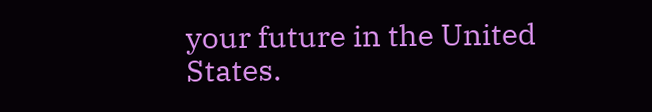your future in the United States.